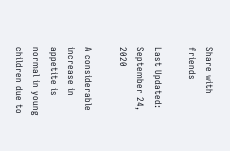Share with friends

Last Updated: September 24, 2020

A considerable increase in appetite is normal in young children due to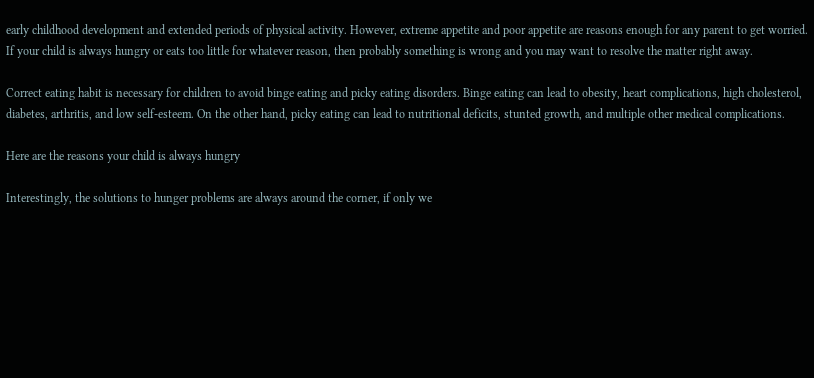early childhood development and extended periods of physical activity. However, extreme appetite and poor appetite are reasons enough for any parent to get worried. If your child is always hungry or eats too little for whatever reason, then probably something is wrong and you may want to resolve the matter right away.

Correct eating habit is necessary for children to avoid binge eating and picky eating disorders. Binge eating can lead to obesity, heart complications, high cholesterol, diabetes, arthritis, and low self-esteem. On the other hand, picky eating can lead to nutritional deficits, stunted growth, and multiple other medical complications.

Here are the reasons your child is always hungry

Interestingly, the solutions to hunger problems are always around the corner, if only we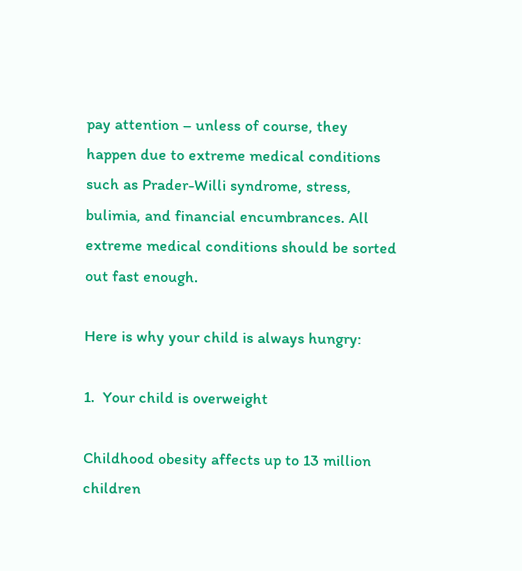pay attention – unless of course, they happen due to extreme medical conditions such as Prader-Willi syndrome, stress, bulimia, and financial encumbrances. All extreme medical conditions should be sorted out fast enough.

Here is why your child is always hungry:

1.  Your child is overweight

Childhood obesity affects up to 13 million children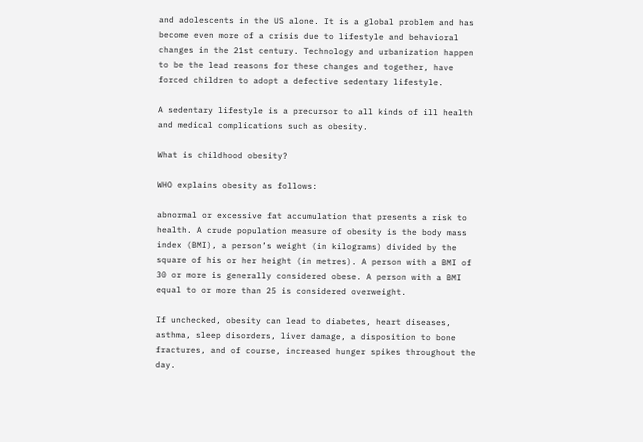and adolescents in the US alone. It is a global problem and has become even more of a crisis due to lifestyle and behavioral changes in the 21st century. Technology and urbanization happen to be the lead reasons for these changes and together, have forced children to adopt a defective sedentary lifestyle.

A sedentary lifestyle is a precursor to all kinds of ill health and medical complications such as obesity.

What is childhood obesity?

WHO explains obesity as follows:

abnormal or excessive fat accumulation that presents a risk to health. A crude population measure of obesity is the body mass index (BMI), a person’s weight (in kilograms) divided by the square of his or her height (in metres). A person with a BMI of 30 or more is generally considered obese. A person with a BMI equal to or more than 25 is considered overweight.

If unchecked, obesity can lead to diabetes, heart diseases, asthma, sleep disorders, liver damage, a disposition to bone fractures, and of course, increased hunger spikes throughout the day.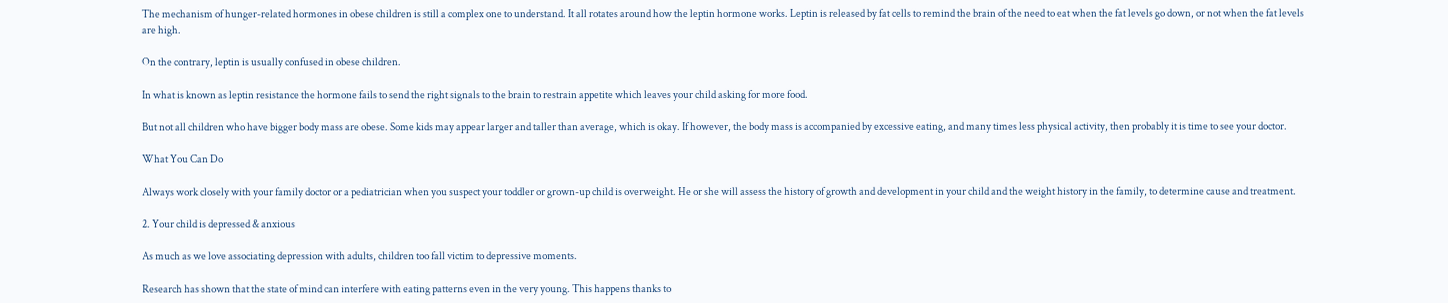The mechanism of hunger-related hormones in obese children is still a complex one to understand. It all rotates around how the leptin hormone works. Leptin is released by fat cells to remind the brain of the need to eat when the fat levels go down, or not when the fat levels are high.

On the contrary, leptin is usually confused in obese children.

In what is known as leptin resistance the hormone fails to send the right signals to the brain to restrain appetite which leaves your child asking for more food.

But not all children who have bigger body mass are obese. Some kids may appear larger and taller than average, which is okay. If however, the body mass is accompanied by excessive eating, and many times less physical activity, then probably it is time to see your doctor.

What You Can Do

Always work closely with your family doctor or a pediatrician when you suspect your toddler or grown-up child is overweight. He or she will assess the history of growth and development in your child and the weight history in the family, to determine cause and treatment.

2. Your child is depressed & anxious

As much as we love associating depression with adults, children too fall victim to depressive moments.

Research has shown that the state of mind can interfere with eating patterns even in the very young. This happens thanks to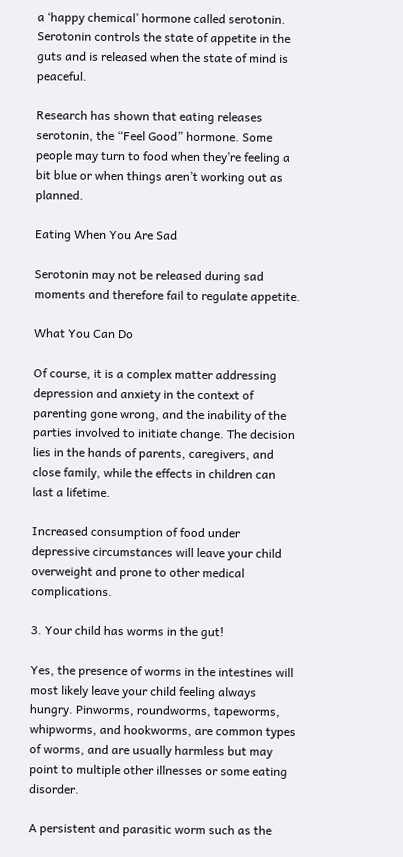a ‘happy chemical’ hormone called serotonin. Serotonin controls the state of appetite in the guts and is released when the state of mind is peaceful.

Research has shown that eating releases serotonin, the “Feel Good” hormone. Some people may turn to food when they’re feeling a bit blue or when things aren’t working out as planned.

Eating When You Are Sad

Serotonin may not be released during sad moments and therefore fail to regulate appetite.

What You Can Do

Of course, it is a complex matter addressing depression and anxiety in the context of parenting gone wrong, and the inability of the parties involved to initiate change. The decision lies in the hands of parents, caregivers, and close family, while the effects in children can last a lifetime.

Increased consumption of food under depressive circumstances will leave your child overweight and prone to other medical complications.

3. Your child has worms in the gut!

Yes, the presence of worms in the intestines will most likely leave your child feeling always hungry. Pinworms, roundworms, tapeworms, whipworms, and hookworms, are common types of worms, and are usually harmless but may point to multiple other illnesses or some eating disorder.

A persistent and parasitic worm such as the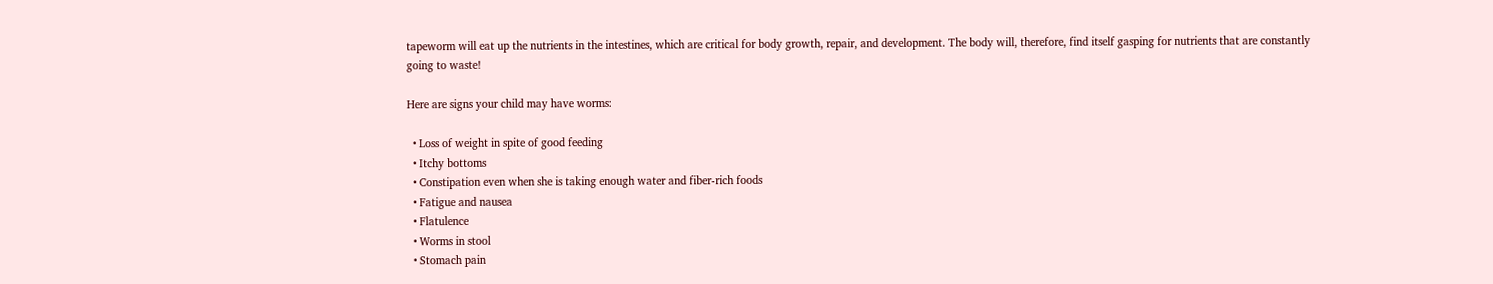tapeworm will eat up the nutrients in the intestines, which are critical for body growth, repair, and development. The body will, therefore, find itself gasping for nutrients that are constantly going to waste!

Here are signs your child may have worms:

  • Loss of weight in spite of good feeding
  • Itchy bottoms
  • Constipation even when she is taking enough water and fiber-rich foods
  • Fatigue and nausea
  • Flatulence
  • Worms in stool
  • Stomach pain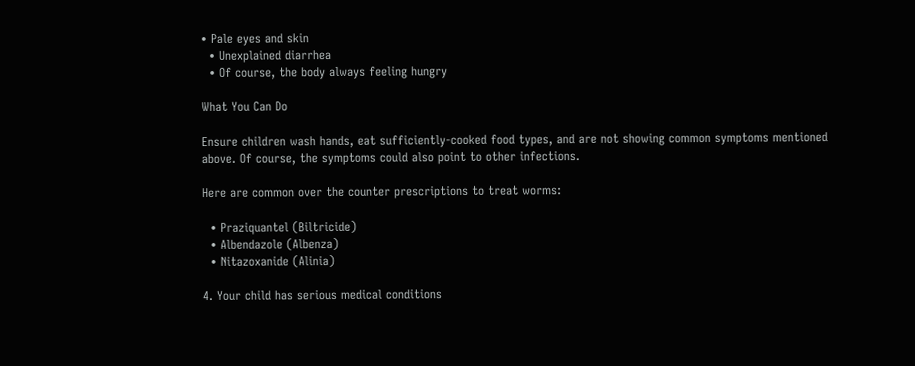• Pale eyes and skin
  • Unexplained diarrhea
  • Of course, the body always feeling hungry

What You Can Do

Ensure children wash hands, eat sufficiently-cooked food types, and are not showing common symptoms mentioned above. Of course, the symptoms could also point to other infections.

Here are common over the counter prescriptions to treat worms:

  • Praziquantel (Biltricide)
  • Albendazole (Albenza)
  • Nitazoxanide (Alinia)

4. Your child has serious medical conditions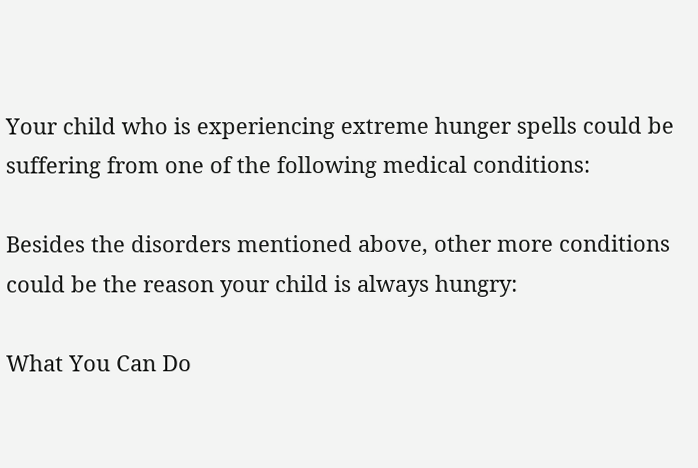Your child who is experiencing extreme hunger spells could be suffering from one of the following medical conditions:

Besides the disorders mentioned above, other more conditions could be the reason your child is always hungry:

What You Can Do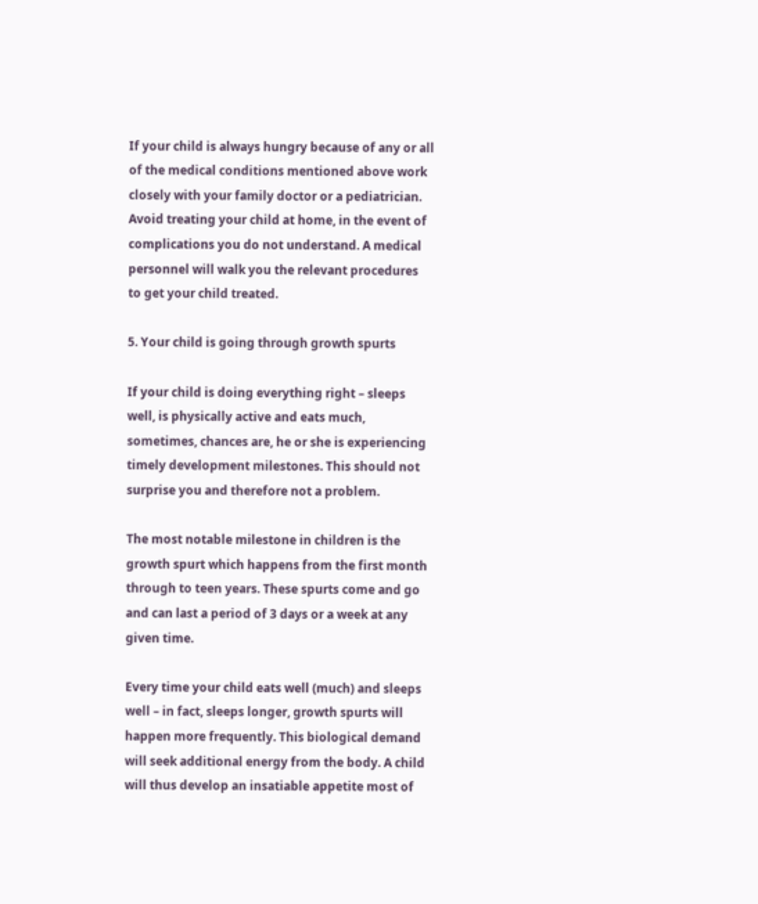If your child is always hungry because of any or all of the medical conditions mentioned above work closely with your family doctor or a pediatrician. Avoid treating your child at home, in the event of complications you do not understand. A medical personnel will walk you the relevant procedures to get your child treated.

5. Your child is going through growth spurts

If your child is doing everything right – sleeps well, is physically active and eats much, sometimes, chances are, he or she is experiencing timely development milestones. This should not surprise you and therefore not a problem.

The most notable milestone in children is the growth spurt which happens from the first month through to teen years. These spurts come and go and can last a period of 3 days or a week at any given time.

Every time your child eats well (much) and sleeps well – in fact, sleeps longer, growth spurts will happen more frequently. This biological demand will seek additional energy from the body. A child will thus develop an insatiable appetite most of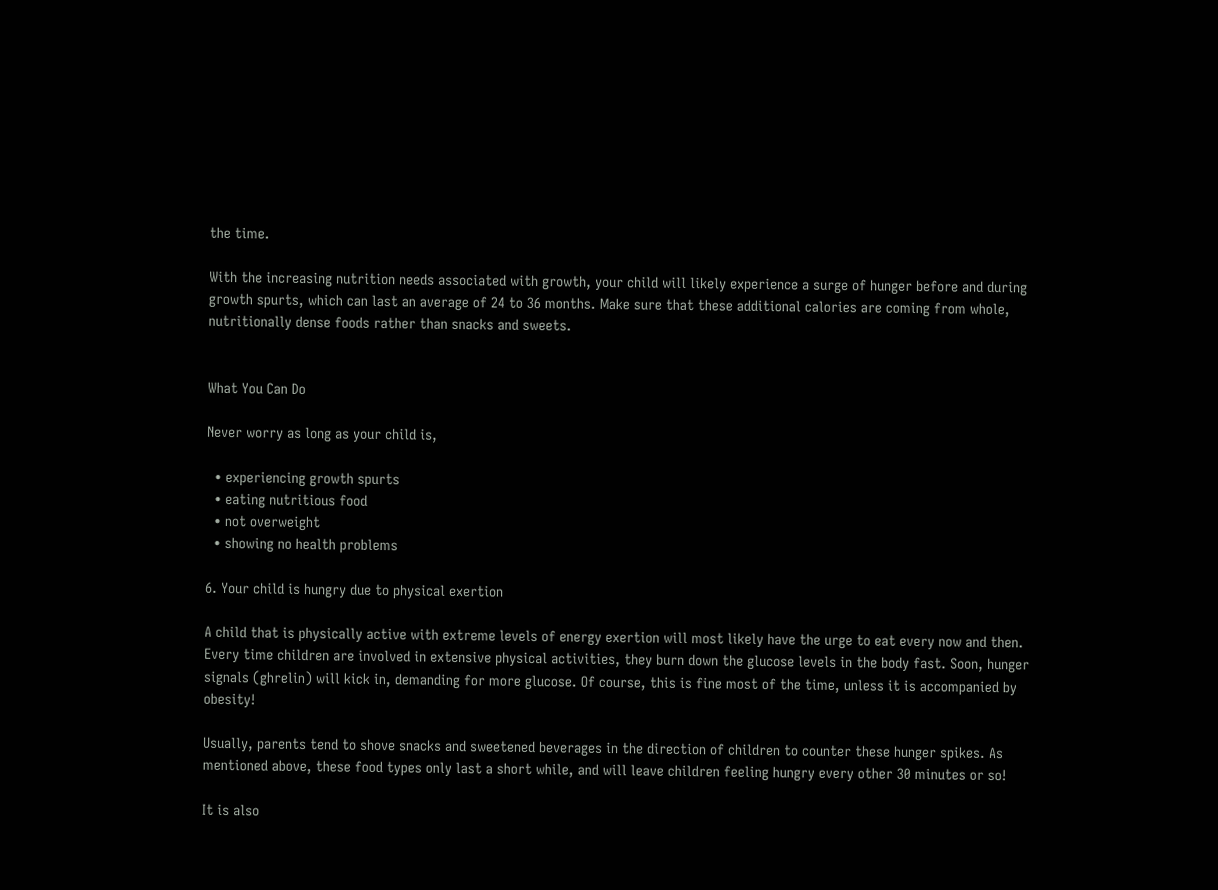the time.

With the increasing nutrition needs associated with growth, your child will likely experience a surge of hunger before and during growth spurts, which can last an average of 24 to 36 months. Make sure that these additional calories are coming from whole, nutritionally dense foods rather than snacks and sweets.


What You Can Do

Never worry as long as your child is,

  • experiencing growth spurts
  • eating nutritious food
  • not overweight
  • showing no health problems

6. Your child is hungry due to physical exertion

A child that is physically active with extreme levels of energy exertion will most likely have the urge to eat every now and then. Every time children are involved in extensive physical activities, they burn down the glucose levels in the body fast. Soon, hunger signals (ghrelin) will kick in, demanding for more glucose. Of course, this is fine most of the time, unless it is accompanied by obesity!

Usually, parents tend to shove snacks and sweetened beverages in the direction of children to counter these hunger spikes. As mentioned above, these food types only last a short while, and will leave children feeling hungry every other 30 minutes or so!

It is also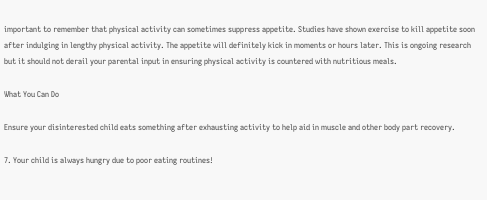important to remember that physical activity can sometimes suppress appetite. Studies have shown exercise to kill appetite soon after indulging in lengthy physical activity. The appetite will definitely kick in moments or hours later. This is ongoing research but it should not derail your parental input in ensuring physical activity is countered with nutritious meals.

What You Can Do

Ensure your disinterested child eats something after exhausting activity to help aid in muscle and other body part recovery.

7. Your child is always hungry due to poor eating routines!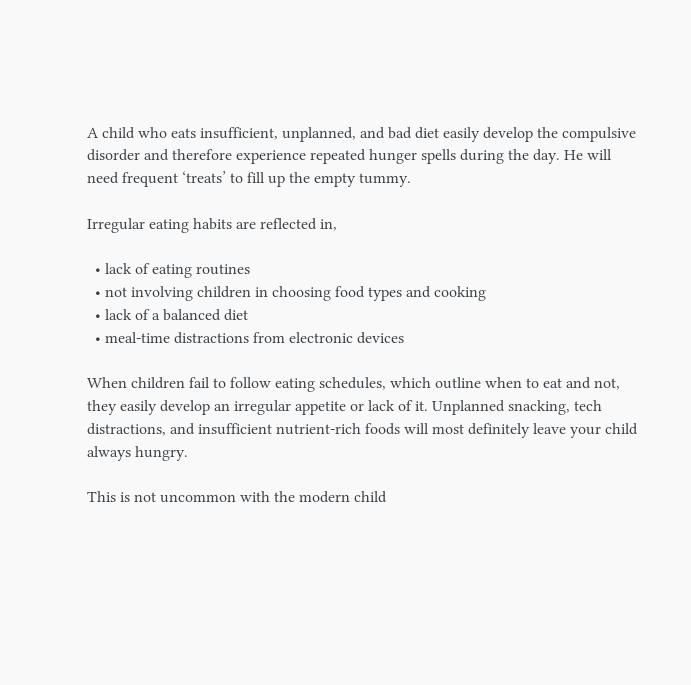A child who eats insufficient, unplanned, and bad diet easily develop the compulsive disorder and therefore experience repeated hunger spells during the day. He will need frequent ‘treats’ to fill up the empty tummy.

Irregular eating habits are reflected in,

  • lack of eating routines
  • not involving children in choosing food types and cooking
  • lack of a balanced diet
  • meal-time distractions from electronic devices

When children fail to follow eating schedules, which outline when to eat and not, they easily develop an irregular appetite or lack of it. Unplanned snacking, tech distractions, and insufficient nutrient-rich foods will most definitely leave your child always hungry.

This is not uncommon with the modern child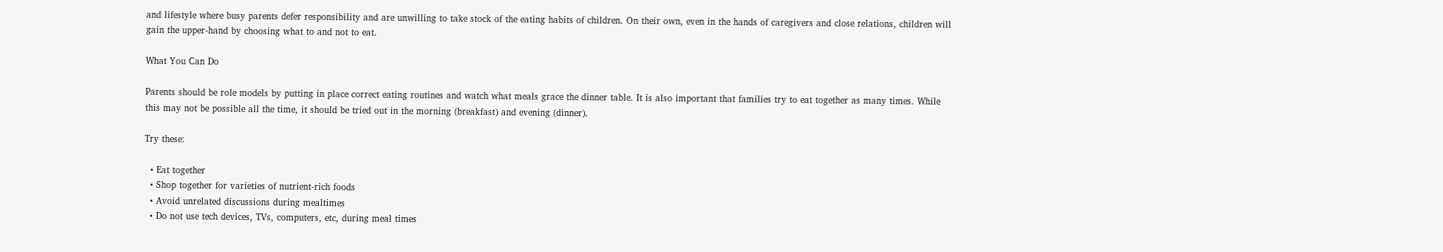and lifestyle where busy parents defer responsibility and are unwilling to take stock of the eating habits of children. On their own, even in the hands of caregivers and close relations, children will gain the upper-hand by choosing what to and not to eat.

What You Can Do

Parents should be role models by putting in place correct eating routines and watch what meals grace the dinner table. It is also important that families try to eat together as many times. While this may not be possible all the time, it should be tried out in the morning (breakfast) and evening (dinner).

Try these:

  • Eat together
  • Shop together for varieties of nutrient-rich foods
  • Avoid unrelated discussions during mealtimes
  • Do not use tech devices, TVs, computers, etc, during meal times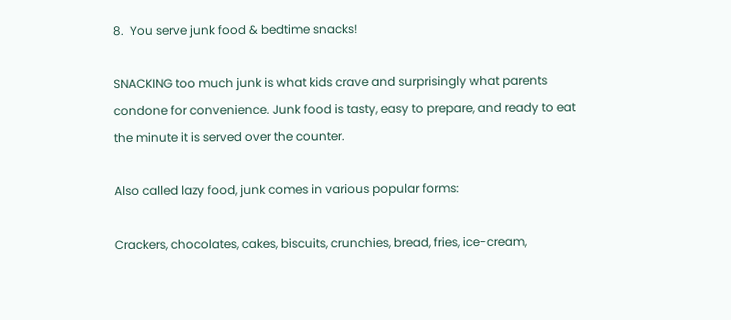8.  You serve junk food & bedtime snacks!

SNACKING too much junk is what kids crave and surprisingly what parents condone for convenience. Junk food is tasty, easy to prepare, and ready to eat the minute it is served over the counter.

Also called lazy food, junk comes in various popular forms:

Crackers, chocolates, cakes, biscuits, crunchies, bread, fries, ice-cream,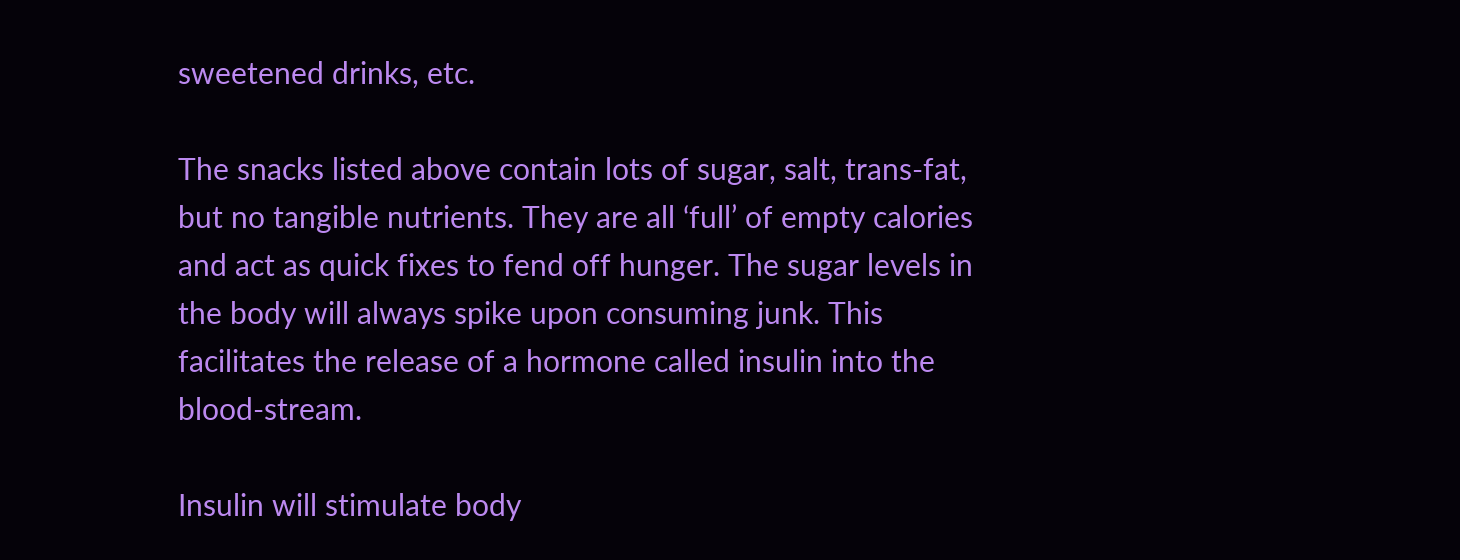sweetened drinks, etc.

The snacks listed above contain lots of sugar, salt, trans-fat, but no tangible nutrients. They are all ‘full’ of empty calories and act as quick fixes to fend off hunger. The sugar levels in the body will always spike upon consuming junk. This facilitates the release of a hormone called insulin into the blood-stream.

Insulin will stimulate body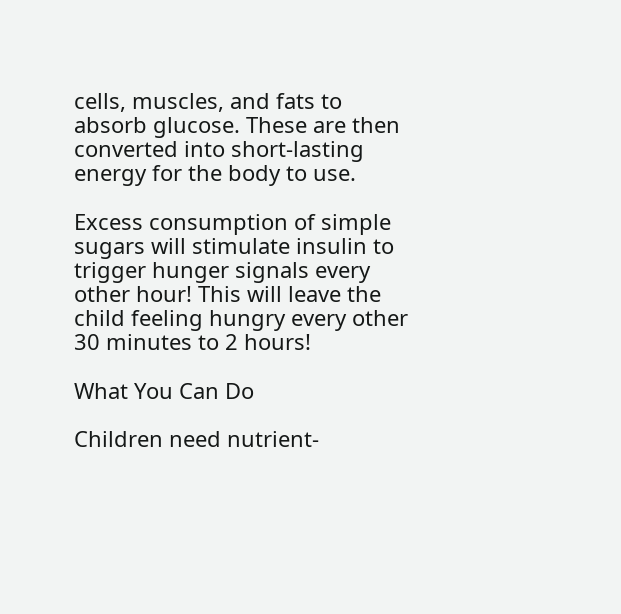cells, muscles, and fats to absorb glucose. These are then converted into short-lasting energy for the body to use.

Excess consumption of simple sugars will stimulate insulin to trigger hunger signals every other hour! This will leave the child feeling hungry every other 30 minutes to 2 hours!

What You Can Do

Children need nutrient-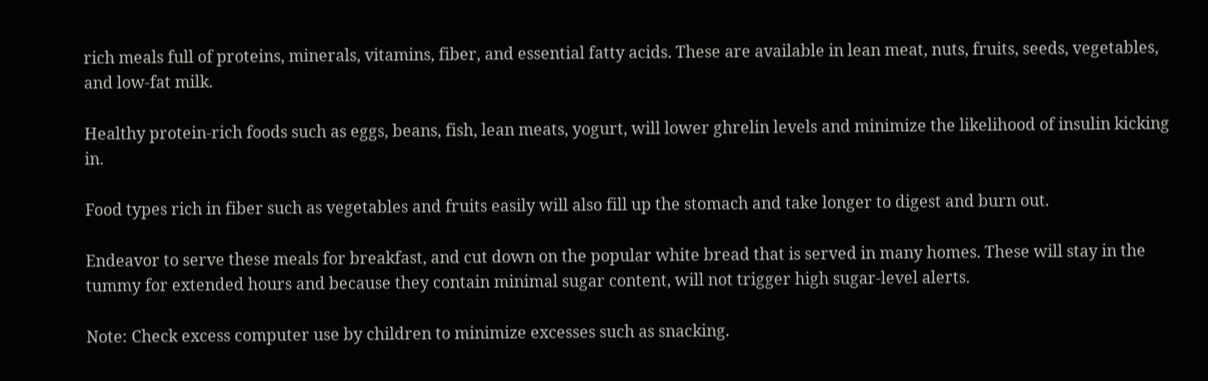rich meals full of proteins, minerals, vitamins, fiber, and essential fatty acids. These are available in lean meat, nuts, fruits, seeds, vegetables, and low-fat milk.

Healthy protein-rich foods such as eggs, beans, fish, lean meats, yogurt, will lower ghrelin levels and minimize the likelihood of insulin kicking in.

Food types rich in fiber such as vegetables and fruits easily will also fill up the stomach and take longer to digest and burn out.

Endeavor to serve these meals for breakfast, and cut down on the popular white bread that is served in many homes. These will stay in the tummy for extended hours and because they contain minimal sugar content, will not trigger high sugar-level alerts.

Note: Check excess computer use by children to minimize excesses such as snacking.